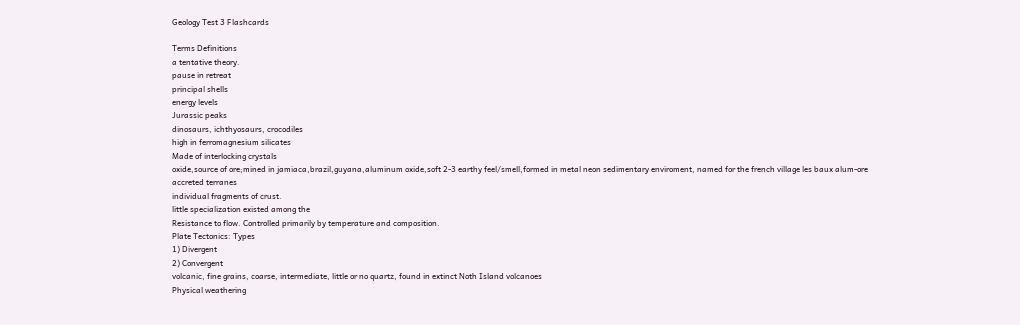Geology Test 3 Flashcards

Terms Definitions
a tentative theory.
pause in retreat
principal shells
energy levels
Jurassic peaks
dinosaurs, ichthyosaurs, crocodiles
high in ferromagnesium silicates
Made of interlocking crystals
oxide,source of ore;mined in jamiaca,brazil,guyana,aluminum oxide,soft 2-3 earthy feel/smell,formed in metal neon sedimentary enviroment, named for the french village les baux alum-ore
accreted terranes
individual fragments of crust.
little specialization existed among the
Resistance to flow. Controlled primarily by temperature and composition.
Plate Tectonics: Types
1) Divergent
2) Convergent
volcanic, fine grains, coarse, intermediate, little or no quartz, found in extinct Noth Island volcanoes
Physical weathering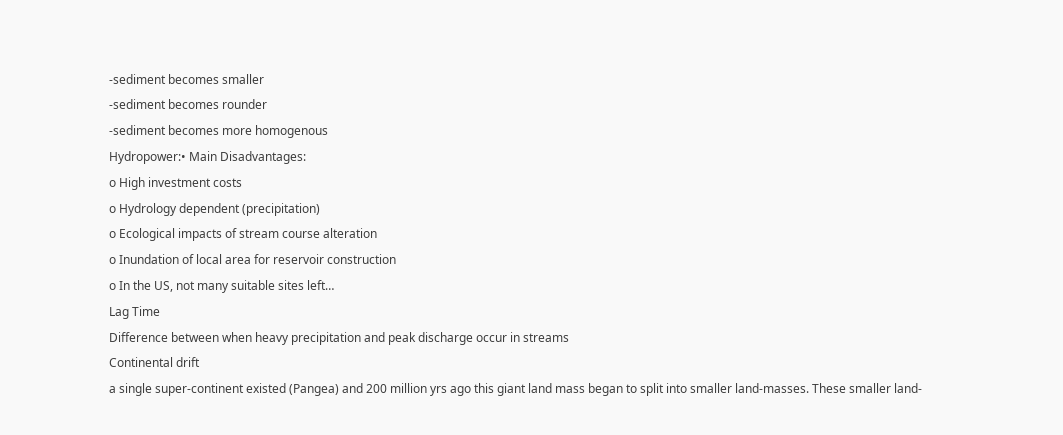-sediment becomes smaller
-sediment becomes rounder
-sediment becomes more homogenous
Hydropower:• Main Disadvantages:
o High investment costs
o Hydrology dependent (precipitation)
o Ecological impacts of stream course alteration
o Inundation of local area for reservoir construction
o In the US, not many suitable sites left…
Lag Time
Difference between when heavy precipitation and peak discharge occur in streams
Continental drift
a single super-continent existed (Pangea) and 200 million yrs ago this giant land mass began to split into smaller land-masses. These smaller land-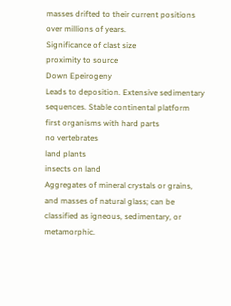masses drifted to their current positions over millions of years.
Significance of clast size
proximity to source
Down Epeirogeny
Leads to deposition. Extensive sedimentary sequences. Stable continental platform
first organisms with hard parts
no vertebrates
land plants
insects on land
Aggregates of mineral crystals or grains, and masses of natural glass; can be classified as igneous, sedimentary, or metamorphic.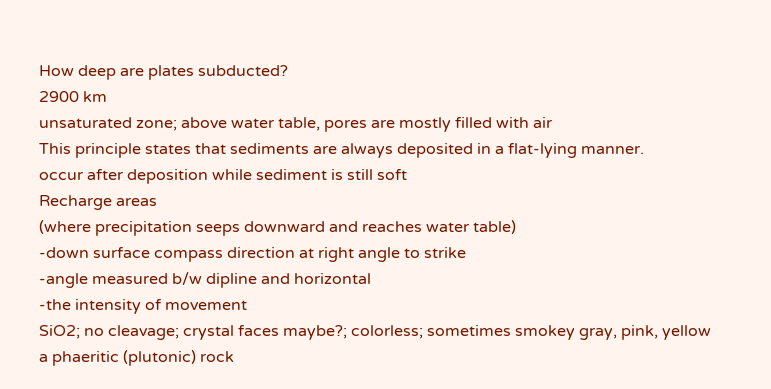How deep are plates subducted?
2900 km
unsaturated zone; above water table, pores are mostly filled with air
This principle states that sediments are always deposited in a flat-lying manner.
occur after deposition while sediment is still soft
Recharge areas
(where precipitation seeps downward and reaches water table)
-down surface compass direction at right angle to strike
-angle measured b/w dipline and horizontal
-the intensity of movement
SiO2; no cleavage; crystal faces maybe?; colorless; sometimes smokey gray, pink, yellow
a phaeritic (plutonic) rock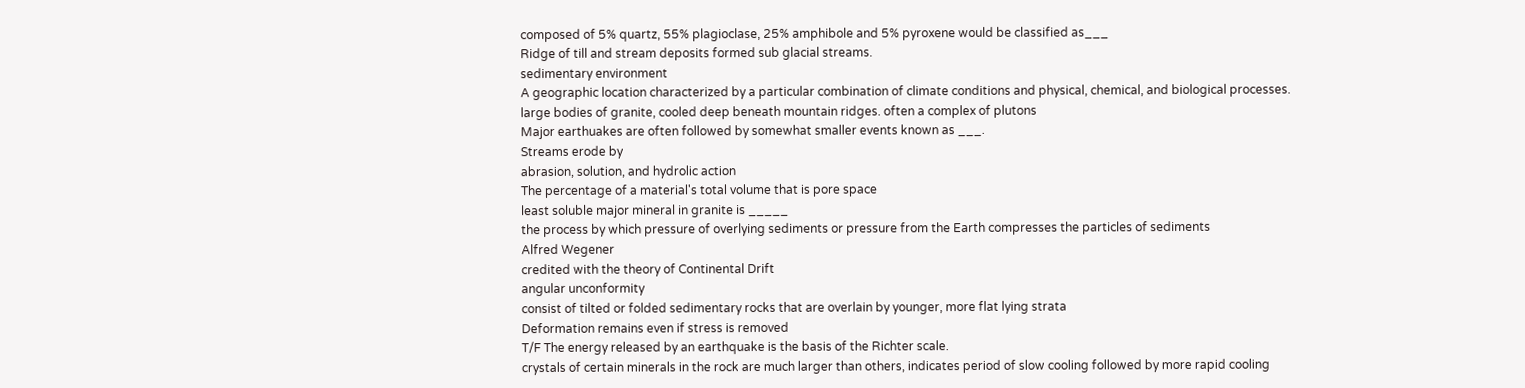composed of 5% quartz, 55% plagioclase, 25% amphibole and 5% pyroxene would be classified as___
Ridge of till and stream deposits formed sub glacial streams.
sedimentary environment
A geographic location characterized by a particular combination of climate conditions and physical, chemical, and biological processes.
large bodies of granite, cooled deep beneath mountain ridges. often a complex of plutons
Major earthuakes are often followed by somewhat smaller events known as ___.
Streams erode by
abrasion, solution, and hydrolic action
The percentage of a material's total volume that is pore space
least soluble major mineral in granite is _____
the process by which pressure of overlying sediments or pressure from the Earth compresses the particles of sediments
Alfred Wegener
credited with the theory of Continental Drift
angular unconformity
consist of tilted or folded sedimentary rocks that are overlain by younger, more flat lying strata
Deformation remains even if stress is removed
T/F The energy released by an earthquake is the basis of the Richter scale.
crystals of certain minerals in the rock are much larger than others, indicates period of slow cooling followed by more rapid cooling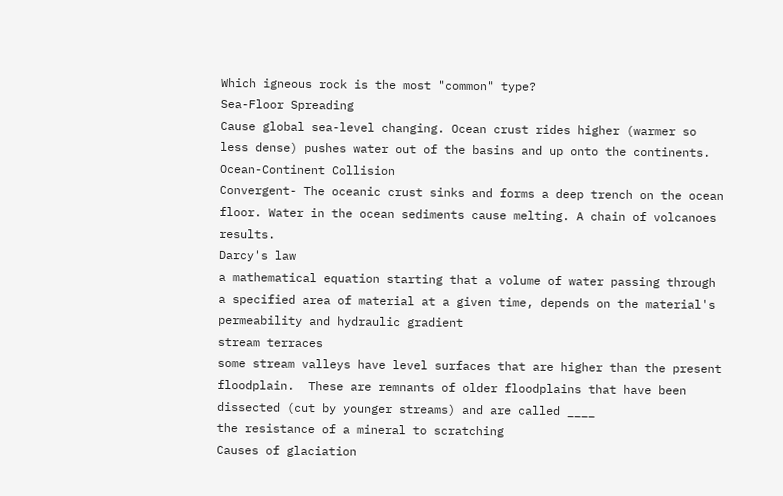Which igneous rock is the most "common" type?
Sea-Floor Spreading
Cause global sea-level changing. Ocean crust rides higher (warmer so less dense) pushes water out of the basins and up onto the continents.
Ocean-Continent Collision
Convergent- The oceanic crust sinks and forms a deep trench on the ocean floor. Water in the ocean sediments cause melting. A chain of volcanoes results.
Darcy's law
a mathematical equation starting that a volume of water passing through a specified area of material at a given time, depends on the material's permeability and hydraulic gradient
stream terraces
some stream valleys have level surfaces that are higher than the present floodplain.  These are remnants of older floodplains that have been dissected (cut by younger streams) and are called ____
the resistance of a mineral to scratching
Causes of glaciation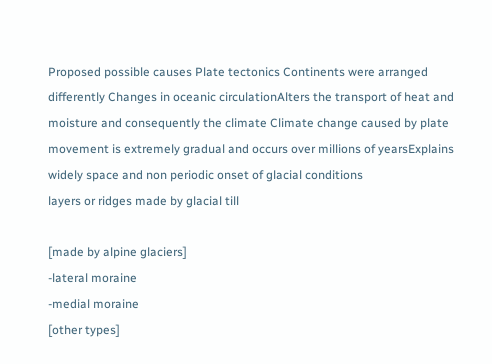Proposed possible causes Plate tectonics Continents were arranged differently Changes in oceanic circulationAlters the transport of heat and moisture and consequently the climate Climate change caused by plate movement is extremely gradual and occurs over millions of yearsExplains widely space and non periodic onset of glacial conditions
layers or ridges made by glacial till

[made by alpine glaciers]
-lateral moraine
-medial moraine
[other types]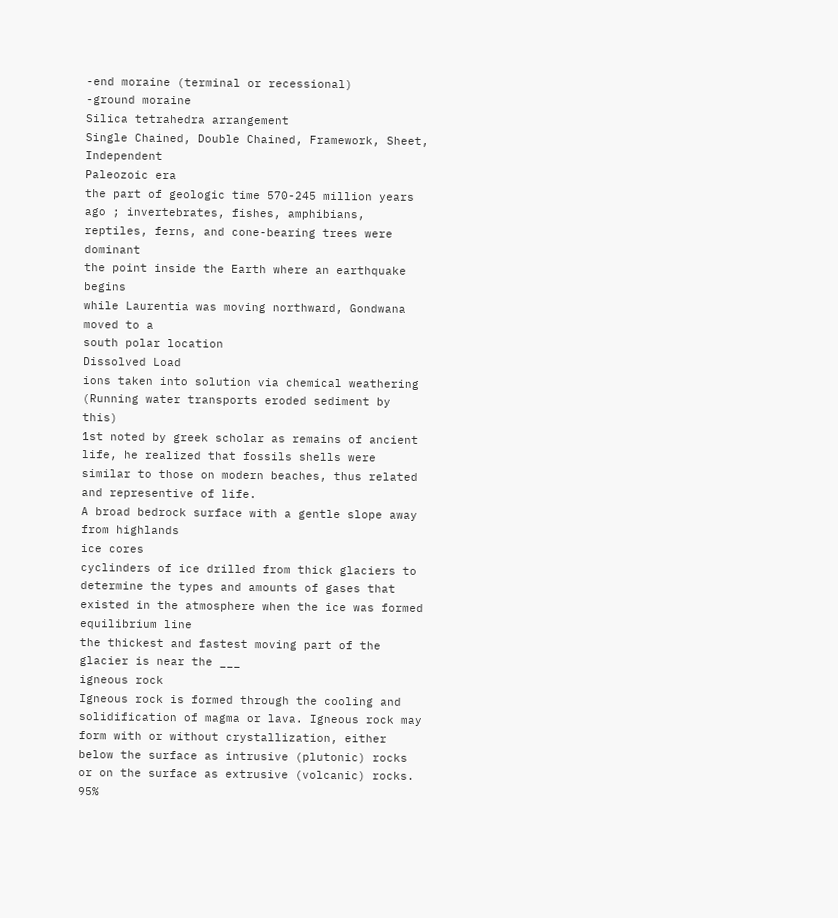-end moraine (terminal or recessional)
-ground moraine
Silica tetrahedra arrangement
Single Chained, Double Chained, Framework, Sheet, Independent
Paleozoic era
the part of geologic time 570-245 million years ago ; invertebrates, fishes, amphibians, reptiles, ferns, and cone-bearing trees were dominant
the point inside the Earth where an earthquake begins
while Laurentia was moving northward, Gondwana moved to a
south polar location
Dissolved Load
ions taken into solution via chemical weathering
(Running water transports eroded sediment by this)
1st noted by greek scholar as remains of ancient life, he realized that fossils shells were similar to those on modern beaches, thus related and representive of life.
A broad bedrock surface with a gentle slope away from highlands
ice cores
cyclinders of ice drilled from thick glaciers to determine the types and amounts of gases that existed in the atmosphere when the ice was formed
equilibrium line
the thickest and fastest moving part of the glacier is near the ___
igneous rock
Igneous rock is formed through the cooling and solidification of magma or lava. Igneous rock may form with or without crystallization, either below the surface as intrusive (plutonic) rocks or on the surface as extrusive (volcanic) rocks. 95%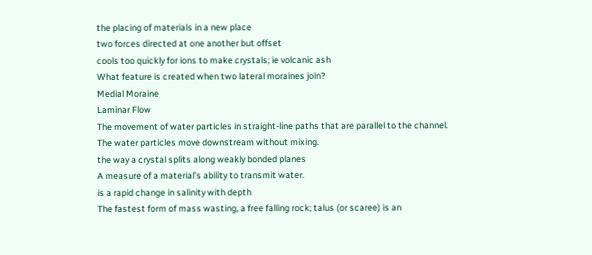the placing of materials in a new place
two forces directed at one another but offset
cools too quickly for ions to make crystals; ie volcanic ash
What feature is created when two lateral moraines join?
Medial Moraine
Laminar Flow
The movement of water particles in straight-line paths that are parallel to the channel. The water particles move downstream without mixing.
the way a crystal splits along weakly bonded planes
A measure of a material's ability to transmit water.
is a rapid change in salinity with depth
The fastest form of mass wasting, a free falling rock; talus (or scaree) is an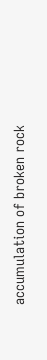accumulation of broken rock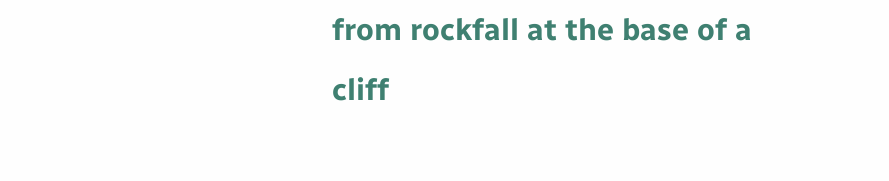from rockfall at the base of a cliff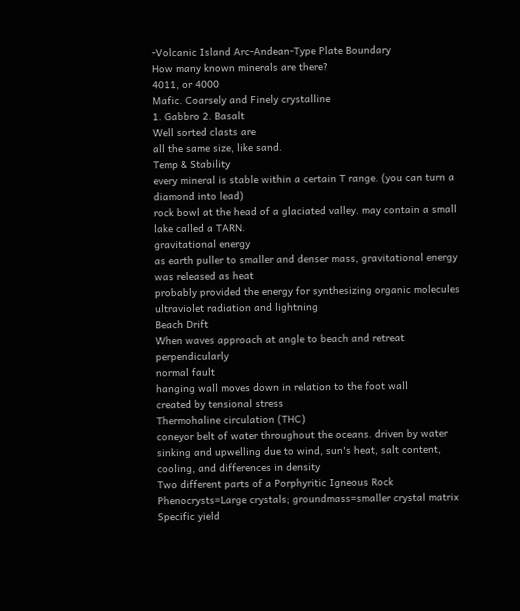-Volcanic Island Arc-Andean-Type Plate Boundary
How many known minerals are there?
4011, or 4000
Mafic. Coarsely and Finely crystalline
1. Gabbro 2. Basalt
Well sorted clasts are
all the same size, like sand.
Temp & Stability
every mineral is stable within a certain T range. (you can turn a diamond into lead)
rock bowl at the head of a glaciated valley. may contain a small lake called a TARN.
gravitational energy
as earth puller to smaller and denser mass, gravitational energy was released as heat
probably provided the energy for synthesizing organic molecules
ultraviolet radiation and lightning
Beach Drift
When waves approach at angle to beach and retreat perpendicularly
normal fault
hanging wall moves down in relation to the foot wall
created by tensional stress
Thermohaline circulation (THC)
coneyor belt of water throughout the oceans. driven by water sinking and upwelling due to wind, sun's heat, salt content, cooling, and differences in density
Two different parts of a Porphyritic Igneous Rock
Phenocrysts=Large crystals; groundmass=smaller crystal matrix
Specific yield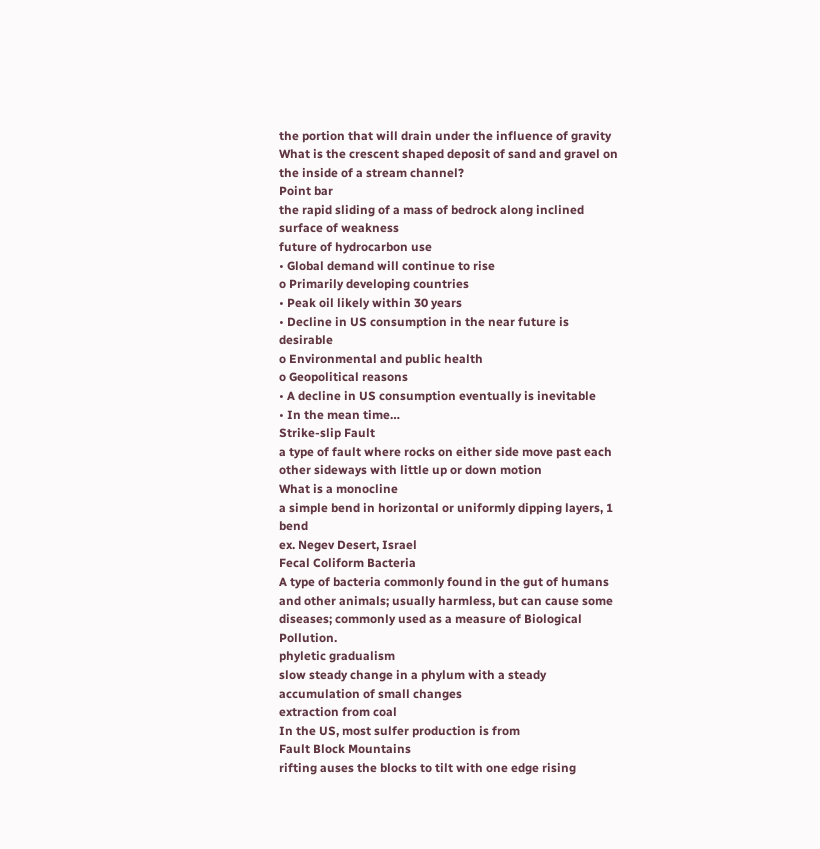the portion that will drain under the influence of gravity
What is the crescent shaped deposit of sand and gravel on the inside of a stream channel?
Point bar
the rapid sliding of a mass of bedrock along inclined surface of weakness
future of hydrocarbon use
• Global demand will continue to rise
o Primarily developing countries
• Peak oil likely within 30 years
• Decline in US consumption in the near future is desirable
o Environmental and public health
o Geopolitical reasons
• A decline in US consumption eventually is inevitable
• In the mean time…
Strike-slip Fault
a type of fault where rocks on either side move past each other sideways with little up or down motion
What is a monocline
a simple bend in horizontal or uniformly dipping layers, 1 bend
ex. Negev Desert, Israel
Fecal Coliform Bacteria
A type of bacteria commonly found in the gut of humans and other animals; usually harmless, but can cause some diseases; commonly used as a measure of Biological Pollution.
phyletic gradualism
slow steady change in a phylum with a steady accumulation of small changes
extraction from coal
In the US, most sulfer production is from
Fault Block Mountains
rifting auses the blocks to tilt with one edge rising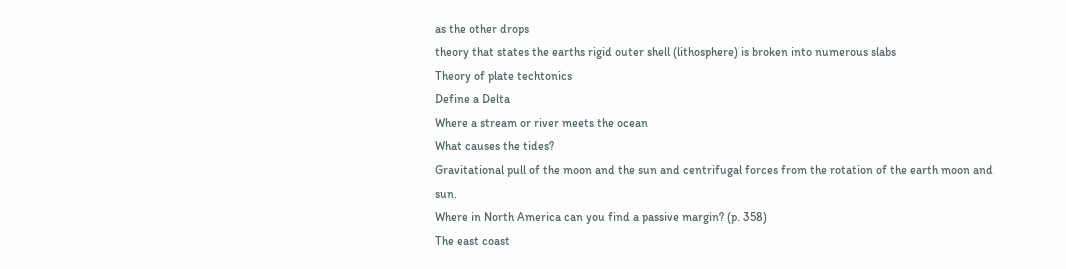as the other drops
theory that states the earths rigid outer shell (lithosphere) is broken into numerous slabs
Theory of plate techtonics
Define a Delta
Where a stream or river meets the ocean
What causes the tides?
Gravitational pull of the moon and the sun and centrifugal forces from the rotation of the earth moon and sun.
Where in North America can you find a passive margin? (p. 358)
The east coast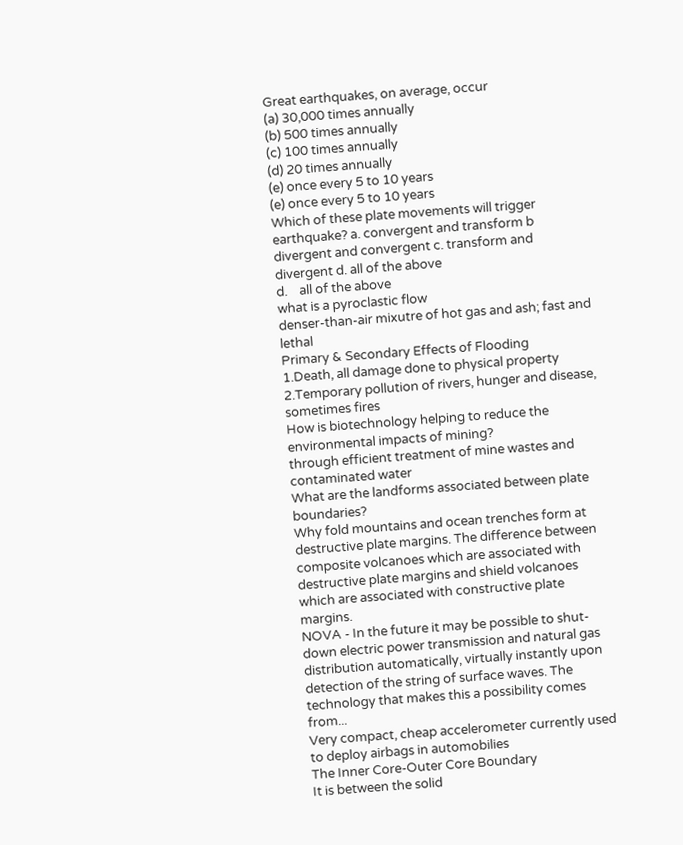Great earthquakes, on average, occur
(a) 30,000 times annually
(b) 500 times annually
(c) 100 times annually
(d) 20 times annually
(e) once every 5 to 10 years
(e) once every 5 to 10 years
Which of these plate movements will trigger earthquake? a. convergent and transform b divergent and convergent c. transform and divergent d. all of the above
d.    all of the above
what is a pyroclastic flow
denser-than-air mixutre of hot gas and ash; fast and lethal
Primary & Secondary Effects of Flooding
1.Death, all damage done to physical property
2.Temporary pollution of rivers, hunger and disease, sometimes fires
How is biotechnology helping to reduce the environmental impacts of mining?
through efficient treatment of mine wastes and contaminated water
What are the landforms associated between plate boundaries?
Why fold mountains and ocean trenches form at destructive plate margins. The difference between composite volcanoes which are associated with destructive plate margins and shield volcanoes which are associated with constructive plate margins.
NOVA - In the future it may be possible to shut-down electric power transmission and natural gas distribution automatically, virtually instantly upon detection of the string of surface waves. The technology that makes this a possibility comes from...
Very compact, cheap accelerometer currently used to deploy airbags in automobilies
The Inner Core-Outer Core Boundary
It is between the solid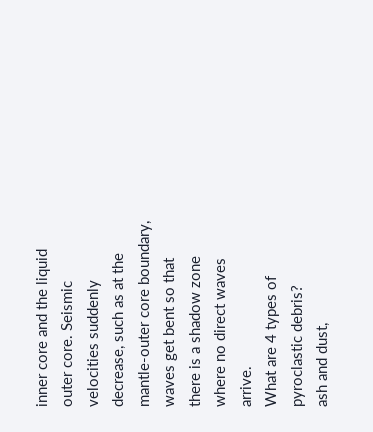inner core and the liquid outer core. Seismic velocities suddenly decrease, such as at the mantle-outer core boundary, waves get bent so that there is a shadow zone where no direct waves arrive.
What are 4 types of pyroclastic debris?
ash and dust,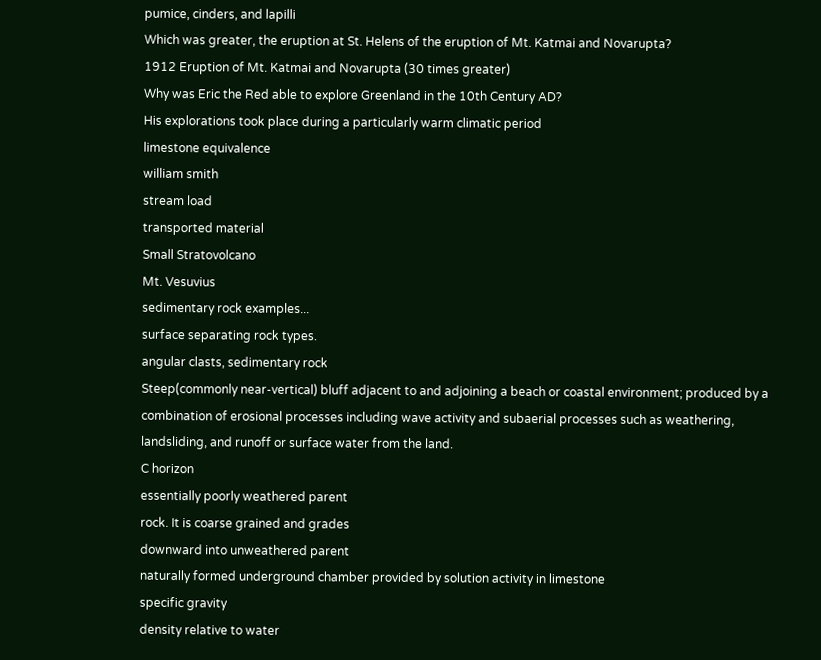pumice, cinders, and lapilli
Which was greater, the eruption at St. Helens of the eruption of Mt. Katmai and Novarupta?
1912 Eruption of Mt. Katmai and Novarupta (30 times greater)
Why was Eric the Red able to explore Greenland in the 10th Century AD?
His explorations took place during a particularly warm climatic period
limestone equivalence
william smith
stream load
transported material
Small Stratovolcano
Mt. Vesuvius
sedimentary rock examples...
surface separating rock types.
angular clasts, sedimentary rock
Steep(commonly near-vertical) bluff adjacent to and adjoining a beach or coastal environment; produced by a combination of erosional processes including wave activity and subaerial processes such as weathering, landsliding, and runoff or surface water from the land.
C horizon
essentially poorly weathered parent
rock. It is coarse grained and grades
downward into unweathered parent
naturally formed underground chamber provided by solution activity in limestone
specific gravity
density relative to water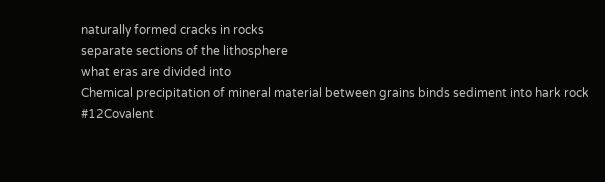naturally formed cracks in rocks
separate sections of the lithosphere
what eras are divided into
Chemical precipitation of mineral material between grains binds sediment into hark rock
#12Covalent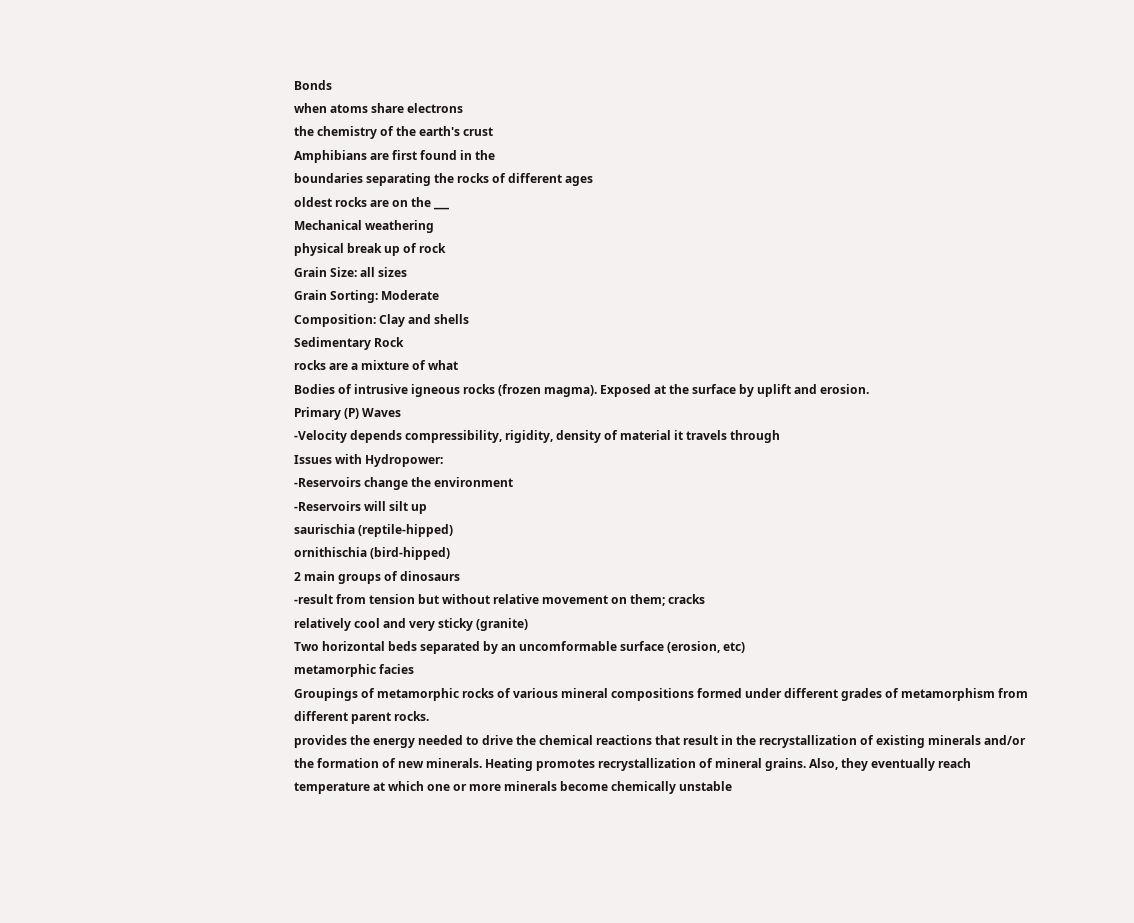Bonds
when atoms share electrons
the chemistry of the earth's crust
Amphibians are first found in the
boundaries separating the rocks of different ages
oldest rocks are on the ___
Mechanical weathering
physical break up of rock
Grain Size: all sizes
Grain Sorting: Moderate
Composition: Clay and shells
Sedimentary Rock
rocks are a mixture of what
Bodies of intrusive igneous rocks (frozen magma). Exposed at the surface by uplift and erosion.
Primary (P) Waves
-Velocity depends compressibility, rigidity, density of material it travels through
Issues with Hydropower:
-Reservoirs change the environment
-Reservoirs will silt up
saurischia (reptile-hipped)
ornithischia (bird-hipped)
2 main groups of dinosaurs
-result from tension but without relative movement on them; cracks
relatively cool and very sticky (granite)
Two horizontal beds separated by an uncomformable surface (erosion, etc)
metamorphic facies
Groupings of metamorphic rocks of various mineral compositions formed under different grades of metamorphism from different parent rocks.
provides the energy needed to drive the chemical reactions that result in the recrystallization of existing minerals and/or the formation of new minerals. Heating promotes recrystallization of mineral grains. Also, they eventually reach temperature at which one or more minerals become chemically unstable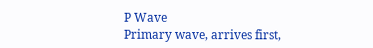P Wave
Primary wave, arrives first,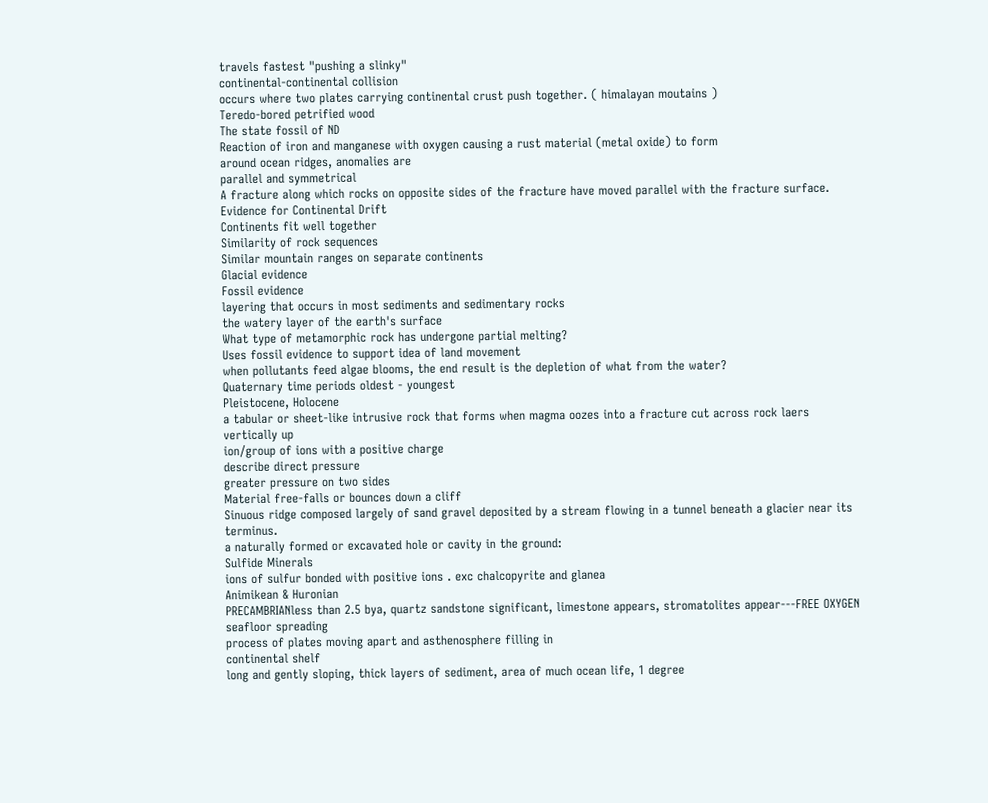travels fastest "pushing a slinky"
continental-continental collision
occurs where two plates carrying continental crust push together. ( himalayan moutains )
Teredo-bored petrified wood
The state fossil of ND
Reaction of iron and manganese with oxygen causing a rust material (metal oxide) to form
around ocean ridges, anomalies are
parallel and symmetrical
A fracture along which rocks on opposite sides of the fracture have moved parallel with the fracture surface.
Evidence for Continental Drift
Continents fit well together
Similarity of rock sequences
Similar mountain ranges on separate continents
Glacial evidence
Fossil evidence
layering that occurs in most sediments and sedimentary rocks
the watery layer of the earth's surface
What type of metamorphic rock has undergone partial melting?
Uses fossil evidence to support idea of land movement
when pollutants feed algae blooms, the end result is the depletion of what from the water?
Quaternary time periods oldest - youngest
Pleistocene, Holocene
a tabular or sheet-like intrusive rock that forms when magma oozes into a fracture cut across rock laers vertically up
ion/group of ions with a positive charge
describe direct pressure
greater pressure on two sides
Material free-falls or bounces down a cliff
Sinuous ridge composed largely of sand gravel deposited by a stream flowing in a tunnel beneath a glacier near its terminus.
a naturally formed or excavated hole or cavity in the ground:
Sulfide Minerals
ions of sulfur bonded with positive ions . exc chalcopyrite and glanea
Animikean & Huronian
PRECAMBRIANless than 2.5 bya, quartz sandstone significant, limestone appears, stromatolites appear---FREE OXYGEN
seafloor spreading
process of plates moving apart and asthenosphere filling in
continental shelf
long and gently sloping, thick layers of sediment, area of much ocean life, 1 degree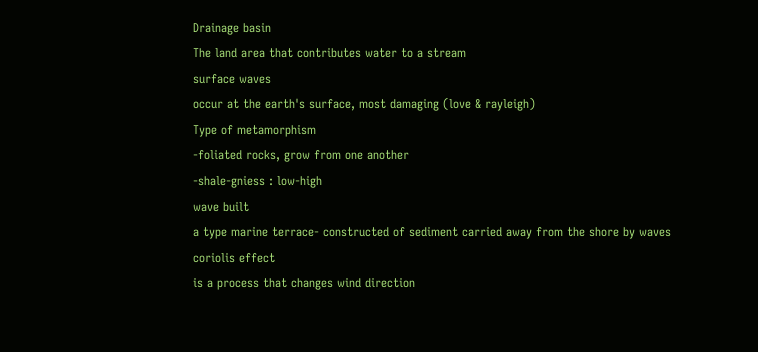Drainage basin
The land area that contributes water to a stream
surface waves
occur at the earth's surface, most damaging (love & rayleigh)
Type of metamorphism
-foliated rocks, grow from one another
-shale-gniess : low-high
wave built
a type marine terrace- constructed of sediment carried away from the shore by waves
coriolis effect
is a process that changes wind direction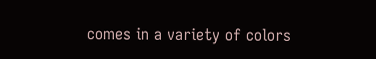comes in a variety of colors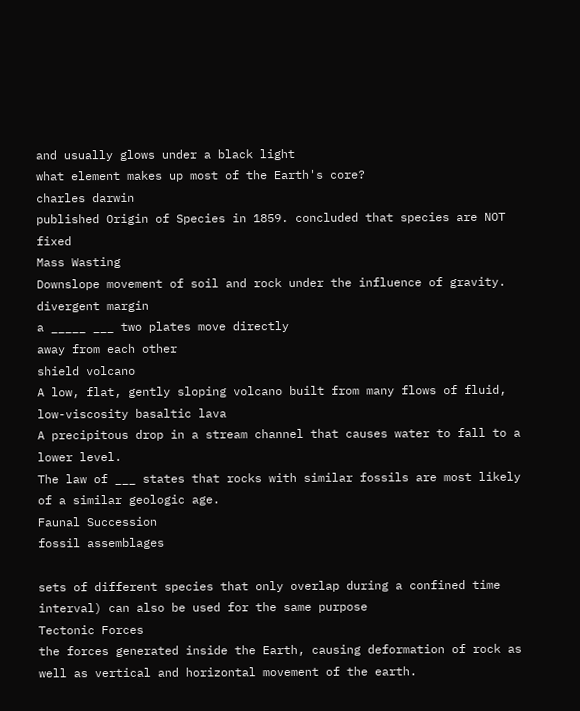and usually glows under a black light
what element makes up most of the Earth's core?
charles darwin
published Origin of Species in 1859. concluded that species are NOT fixed
Mass Wasting
Downslope movement of soil and rock under the influence of gravity.
divergent margin
a _____ ___ two plates move directly
away from each other
shield volcano
A low, flat, gently sloping volcano built from many flows of fluid, low-viscosity basaltic lava
A precipitous drop in a stream channel that causes water to fall to a lower level.
The law of ___ states that rocks with similar fossils are most likely of a similar geologic age.
Faunal Succession
fossil assemblages

sets of different species that only overlap during a confined time interval) can also be used for the same purpose
Tectonic Forces
the forces generated inside the Earth, causing deformation of rock as well as vertical and horizontal movement of the earth.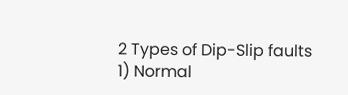2 Types of Dip-Slip faults
1) Normal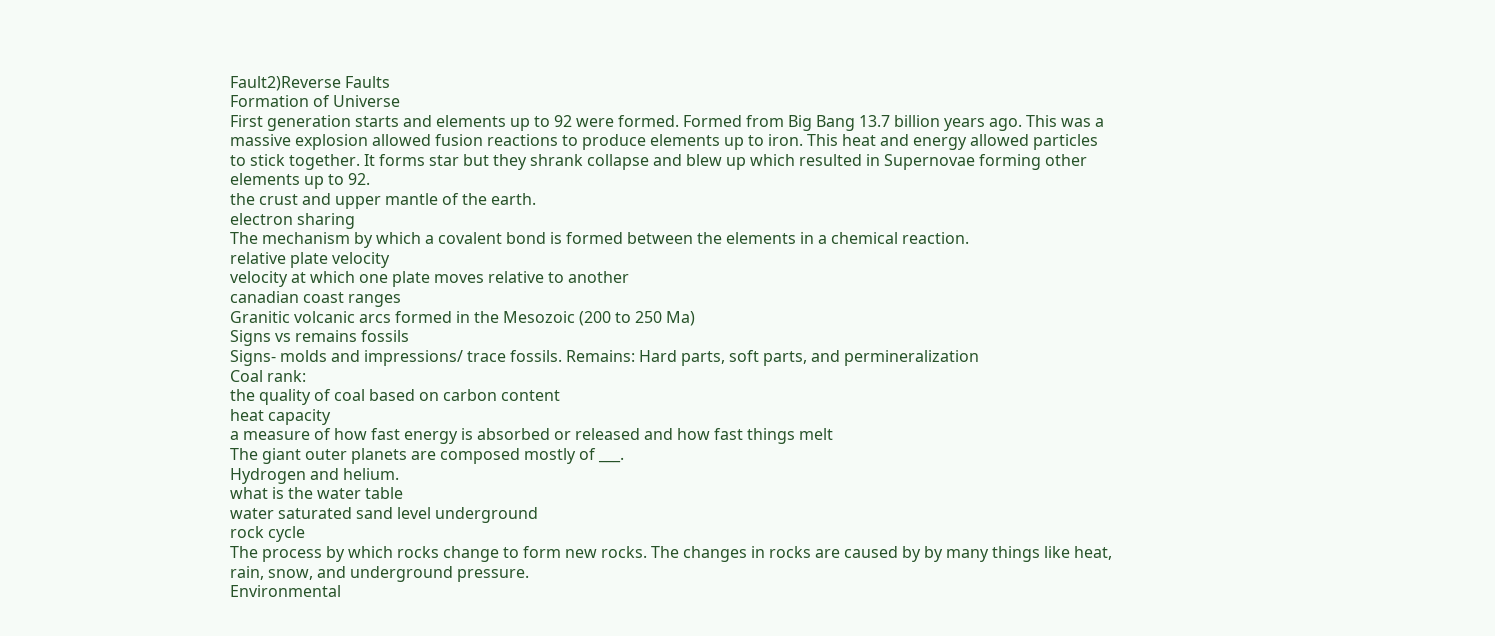Fault2)Reverse Faults
Formation of Universe
First generation starts and elements up to 92 were formed. Formed from Big Bang 13.7 billion years ago. This was a massive explosion allowed fusion reactions to produce elements up to iron. This heat and energy allowed particles to stick together. It forms star but they shrank collapse and blew up which resulted in Supernovae forming other elements up to 92.
the crust and upper mantle of the earth.
electron sharing
The mechanism by which a covalent bond is formed between the elements in a chemical reaction.
relative plate velocity
velocity at which one plate moves relative to another
canadian coast ranges
Granitic volcanic arcs formed in the Mesozoic (200 to 250 Ma)
Signs vs remains fossils
Signs- molds and impressions/ trace fossils. Remains: Hard parts, soft parts, and permineralization
Coal rank:
the quality of coal based on carbon content
heat capacity
a measure of how fast energy is absorbed or released and how fast things melt
The giant outer planets are composed mostly of ___.
Hydrogen and helium.
what is the water table
water saturated sand level underground
rock cycle
The process by which rocks change to form new rocks. The changes in rocks are caused by by many things like heat, rain, snow, and underground pressure.
Environmental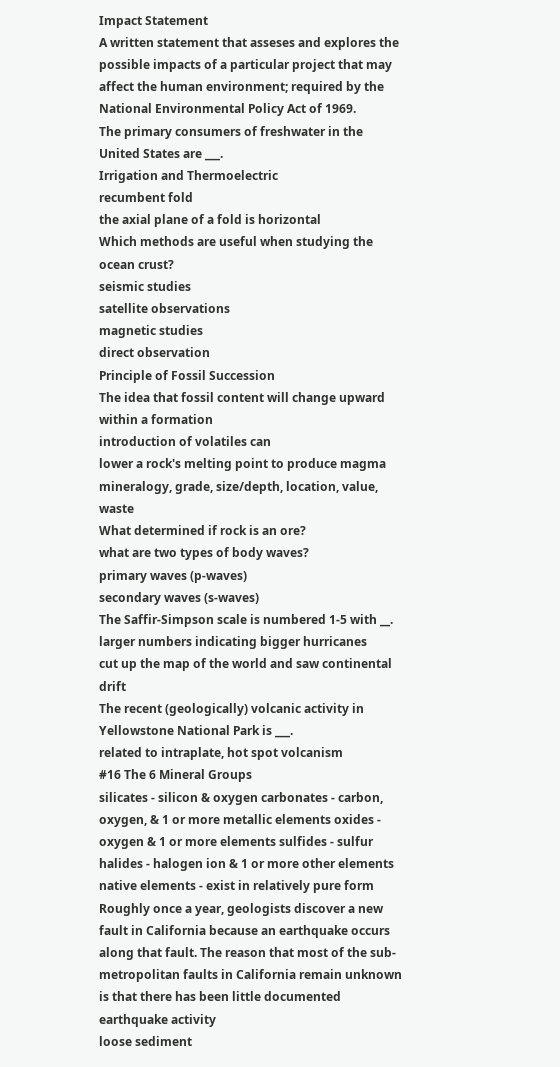Impact Statement
A written statement that asseses and explores the possible impacts of a particular project that may affect the human environment; required by the National Environmental Policy Act of 1969.
The primary consumers of freshwater in the United States are ___.
Irrigation and Thermoelectric
recumbent fold
the axial plane of a fold is horizontal
Which methods are useful when studying the ocean crust?
seismic studies
satellite observations
magnetic studies
direct observation
Principle of Fossil Succession
The idea that fossil content will change upward within a formation
introduction of volatiles can
lower a rock's melting point to produce magma
mineralogy, grade, size/depth, location, value, waste
What determined if rock is an ore?
what are two types of body waves?
primary waves (p-waves)
secondary waves (s-waves)
The Saffir-Simpson scale is numbered 1-5 with __.
larger numbers indicating bigger hurricanes
cut up the map of the world and saw continental drift
The recent (geologically) volcanic activity in Yellowstone National Park is ___.
related to intraplate, hot spot volcanism
#16 The 6 Mineral Groups
silicates - silicon & oxygen carbonates - carbon, oxygen, & 1 or more metallic elements oxides - oxygen & 1 or more elements sulfides - sulfur halides - halogen ion & 1 or more other elements native elements - exist in relatively pure form
Roughly once a year, geologists discover a new fault in California because an earthquake occurs along that fault. The reason that most of the sub-metropolitan faults in California remain unknown is that there has been little documented earthquake activity
loose sediment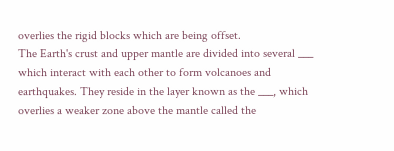overlies the rigid blocks which are being offset.
The Earth's crust and upper mantle are divided into several ___ which interact with each other to form volcanoes and earthquakes. They reside in the layer known as the ___, which overlies a weaker zone above the mantle called the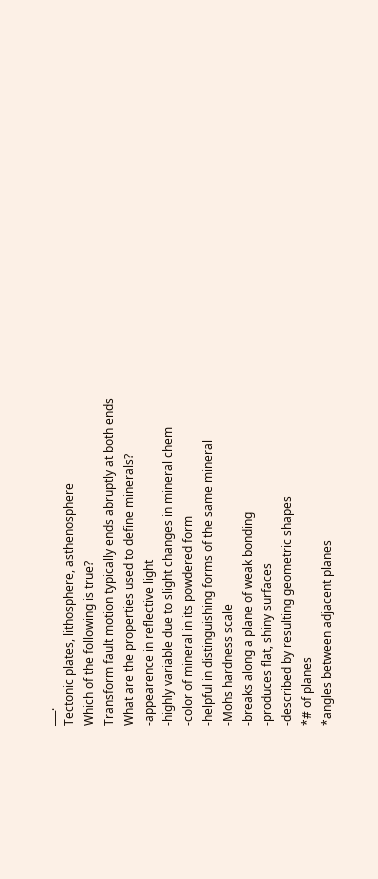___.
Tectonic plates, lithosphere, asthenosphere
Which of the following is true?
Transform fault motion typically ends abruptly at both ends
What are the properties used to define minerals?
-appearence in reflective light
-highly variable due to slight changes in mineral chem
-color of mineral in its powdered form
-helpful in distinguishing forms of the same mineral
-Mohs hardness scale
-breaks along a plane of weak bonding
-produces flat, shiny surfaces
-described by resulting geometric shapes
*# of planes
*angles between adjacent planes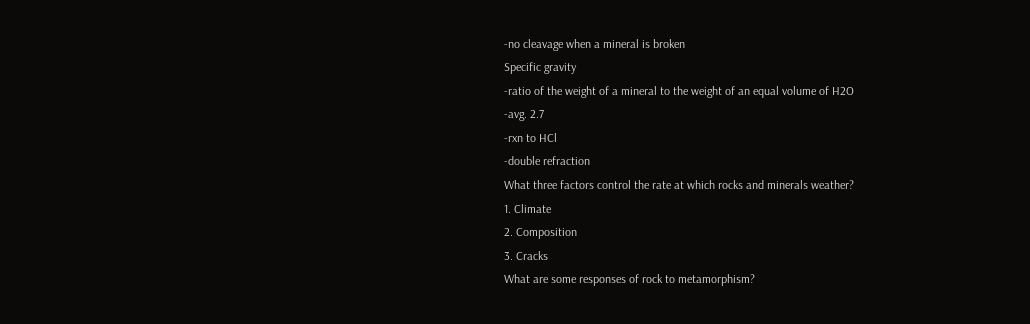-no cleavage when a mineral is broken
Specific gravity
-ratio of the weight of a mineral to the weight of an equal volume of H2O
-avg. 2.7
-rxn to HCl
-double refraction
What three factors control the rate at which rocks and minerals weather?
1. Climate
2. Composition
3. Cracks
What are some responses of rock to metamorphism?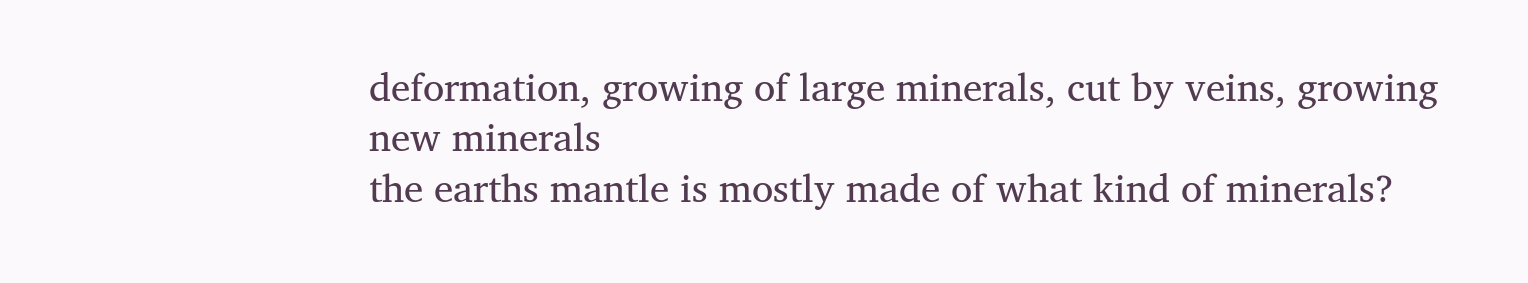deformation, growing of large minerals, cut by veins, growing new minerals
the earths mantle is mostly made of what kind of minerals?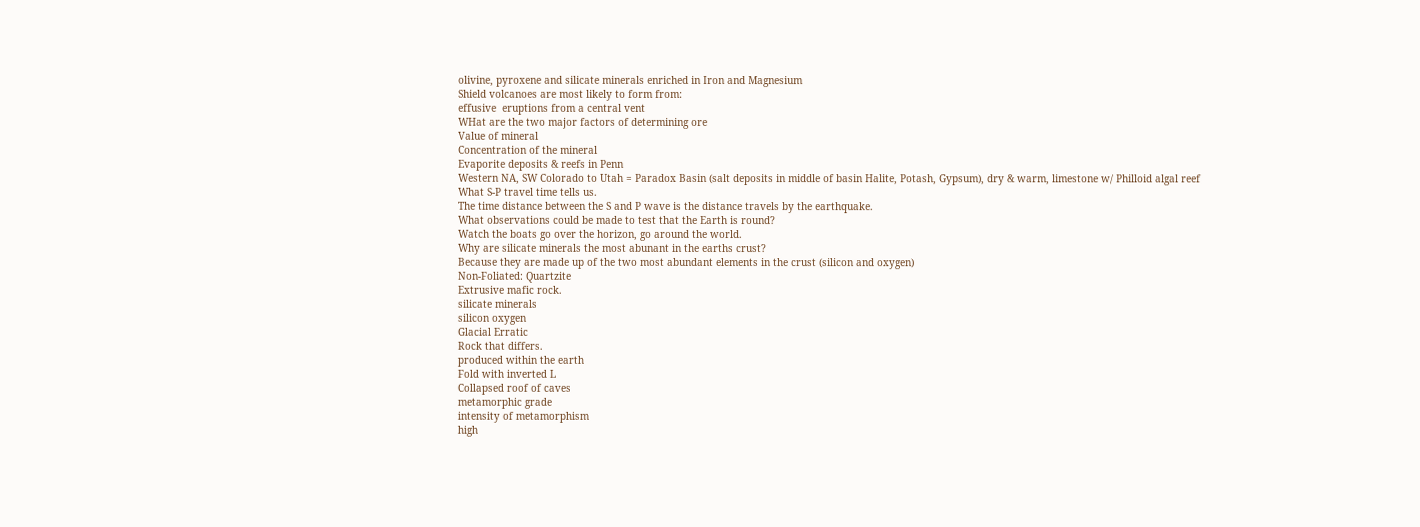olivine, pyroxene and silicate minerals enriched in Iron and Magnesium
Shield volcanoes are most likely to form from:
effusive  eruptions from a central vent
WHat are the two major factors of determining ore
Value of mineral
Concentration of the mineral
Evaporite deposits & reefs in Penn
Western NA, SW Colorado to Utah = Paradox Basin (salt deposits in middle of basin Halite, Potash, Gypsum), dry & warm, limestone w/ Philloid algal reef
What S-P travel time tells us.
The time distance between the S and P wave is the distance travels by the earthquake.
What observations could be made to test that the Earth is round?
Watch the boats go over the horizon, go around the world.
Why are silicate minerals the most abunant in the earths crust?
Because they are made up of the two most abundant elements in the crust (silicon and oxygen)
Non-Foliated: Quartzite
Extrusive mafic rock.
silicate minerals
silicon oxygen
Glacial Erratic
Rock that differs.
produced within the earth
Fold with inverted L
Collapsed roof of caves
metamorphic grade
intensity of metamorphism
high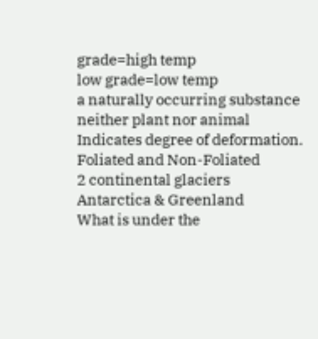grade=high temp
low grade=low temp
a naturally occurring substance neither plant nor animal
Indicates degree of deformation. Foliated and Non-Foliated
2 continental glaciers
Antarctica & Greenland
What is under the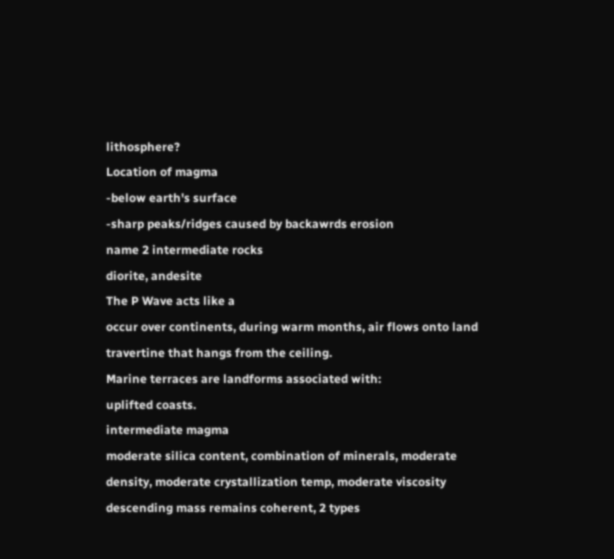lithosphere?
Location of magma
-below earth's surface
-sharp peaks/ridges caused by backawrds erosion
name 2 intermediate rocks
diorite, andesite
The P Wave acts like a
occur over continents, during warm months, air flows onto land
travertine that hangs from the ceiling.
Marine terraces are landforms associated with:
uplifted coasts.
intermediate magma
moderate silica content, combination of minerals, moderate density, moderate crystallization temp, moderate viscosity
descending mass remains coherent, 2 types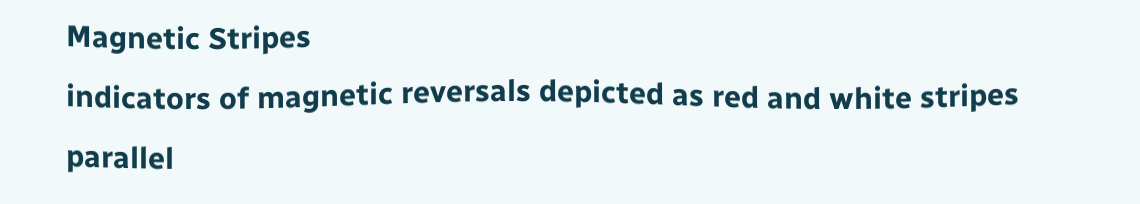Magnetic Stripes
indicators of magnetic reversals depicted as red and white stripes parallel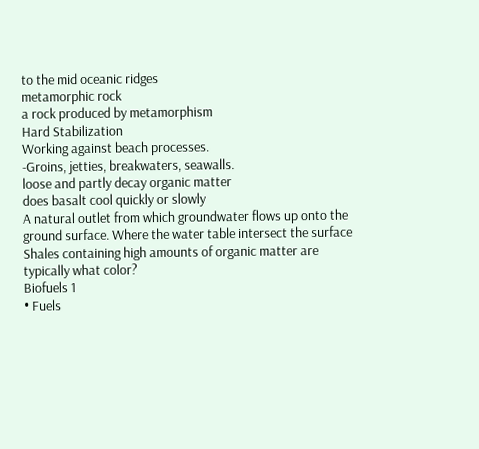to the mid oceanic ridges
metamorphic rock
a rock produced by metamorphism
Hard Stabilization
Working against beach processes.
-Groins, jetties, breakwaters, seawalls.
loose and partly decay organic matter
does basalt cool quickly or slowly
A natural outlet from which groundwater flows up onto the ground surface. Where the water table intersect the surface
Shales containing high amounts of organic matter are typically what color?
Biofuels 1
• Fuels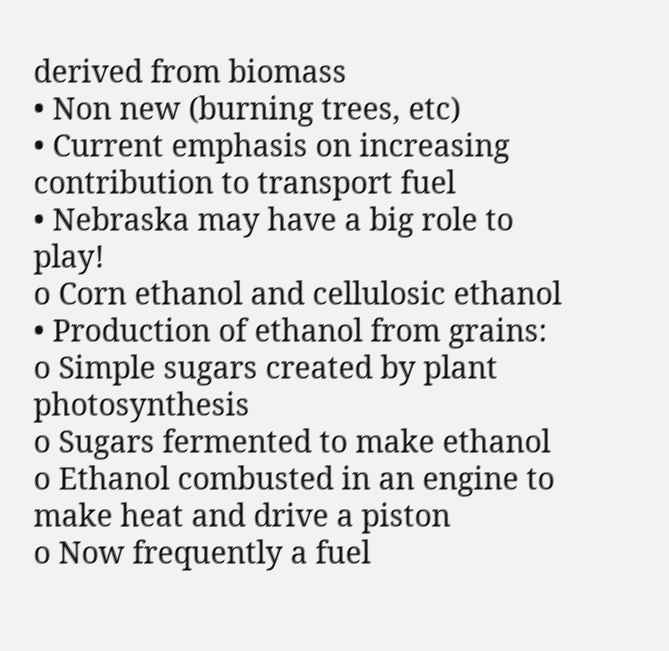derived from biomass
• Non new (burning trees, etc)
• Current emphasis on increasing contribution to transport fuel
• Nebraska may have a big role to play!
o Corn ethanol and cellulosic ethanol
• Production of ethanol from grains:
o Simple sugars created by plant photosynthesis
o Sugars fermented to make ethanol
o Ethanol combusted in an engine to make heat and drive a piston
o Now frequently a fuel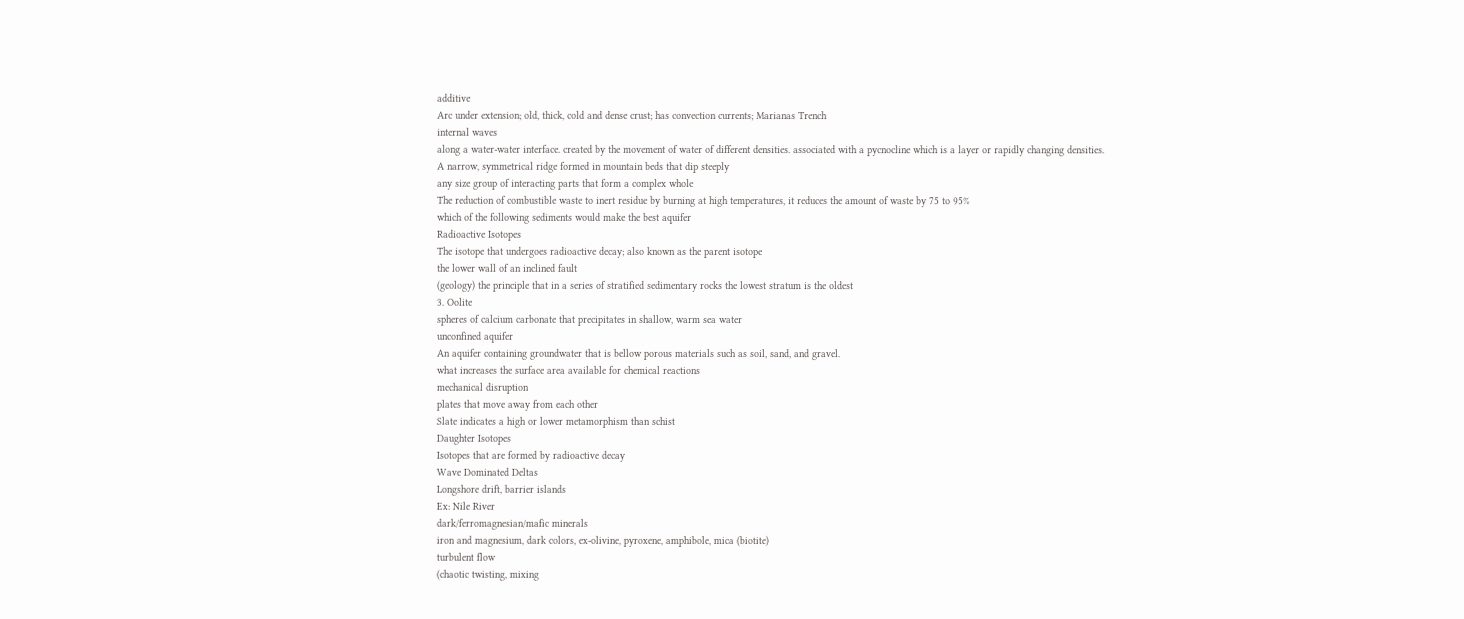additive
Arc under extension; old, thick, cold and dense crust; has convection currents; Marianas Trench
internal waves
along a water-water interface. created by the movement of water of different densities. associated with a pycnocline which is a layer or rapidly changing densities.
A narrow, symmetrical ridge formed in mountain beds that dip steeply
any size group of interacting parts that form a complex whole
The reduction of combustible waste to inert residue by burning at high temperatures, it reduces the amount of waste by 75 to 95%
which of the following sediments would make the best aquifer
Radioactive Isotopes
The isotope that undergoes radioactive decay; also known as the parent isotope
the lower wall of an inclined fault
(geology) the principle that in a series of stratified sedimentary rocks the lowest stratum is the oldest
3. Oolite
spheres of calcium carbonate that precipitates in shallow, warm sea water
unconfined aquifer
An aquifer containing groundwater that is bellow porous materials such as soil, sand, and gravel.
what increases the surface area available for chemical reactions
mechanical disruption
plates that move away from each other
Slate indicates a high or lower metamorphism than schist
Daughter Isotopes
Isotopes that are formed by radioactive decay
Wave Dominated Deltas
Longshore drift, barrier islands
Ex: Nile River
dark/ferromagnesian/mafic minerals
iron and magnesium, dark colors, ex-olivine, pyroxene, amphibole, mica (biotite)
turbulent flow
(chaotic twisting, mixing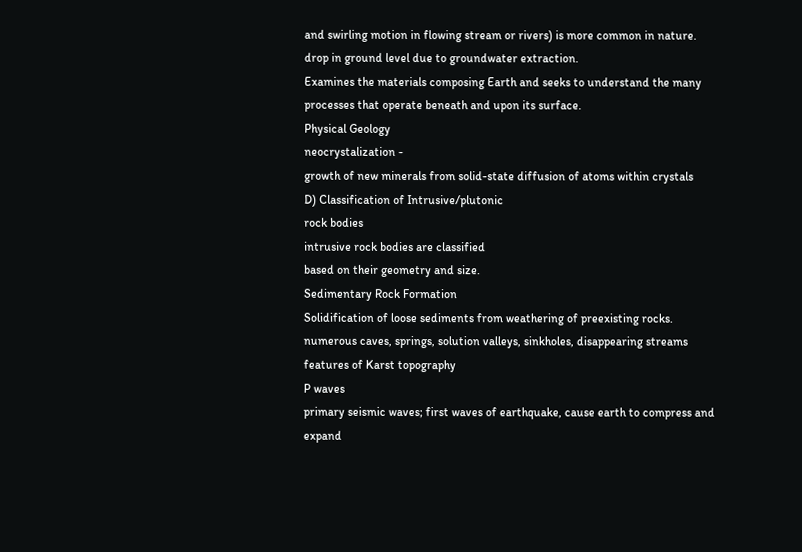and swirling motion in flowing stream or rivers) is more common in nature.
drop in ground level due to groundwater extraction.
Examines the materials composing Earth and seeks to understand the many processes that operate beneath and upon its surface.
Physical Geology
neocrystalization -
growth of new minerals from solid-state diffusion of atoms within crystals
D) Classification of Intrusive/plutonic
rock bodies
intrusive rock bodies are classified
based on their geometry and size.
Sedimentary Rock Formation
Solidification of loose sediments from weathering of preexisting rocks.
numerous caves, springs, solution valleys, sinkholes, disappearing streams
features of Karst topography
P waves
primary seismic waves; first waves of earthquake, cause earth to compress and expand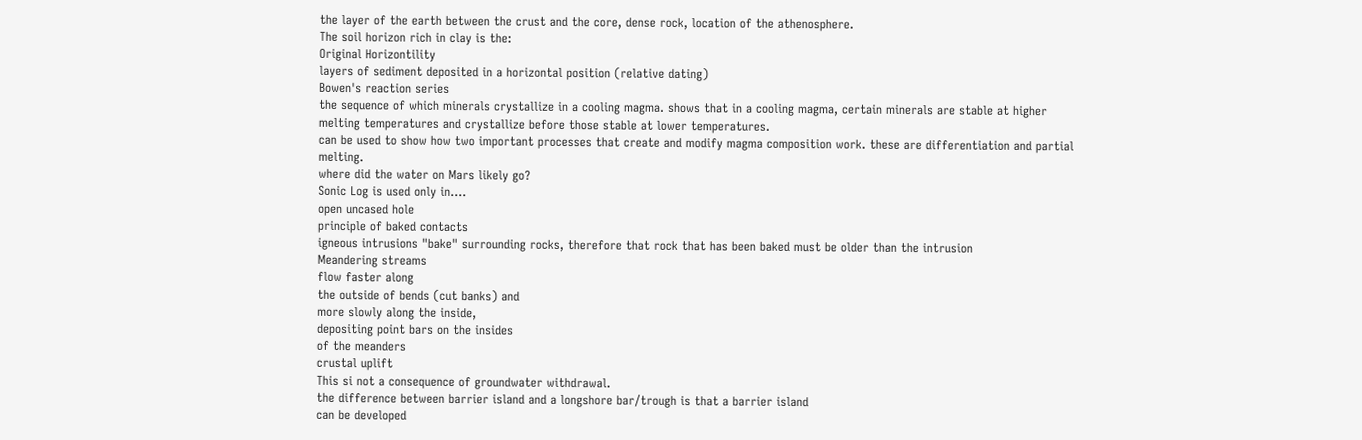the layer of the earth between the crust and the core, dense rock, location of the athenosphere.
The soil horizon rich in clay is the:
Original Horizontility
layers of sediment deposited in a horizontal position (relative dating)
Bowen's reaction series
the sequence of which minerals crystallize in a cooling magma. shows that in a cooling magma, certain minerals are stable at higher melting temperatures and crystallize before those stable at lower temperatures.
can be used to show how two important processes that create and modify magma composition work. these are differentiation and partial melting.
where did the water on Mars likely go?
Sonic Log is used only in....
open uncased hole
principle of baked contacts
igneous intrusions "bake" surrounding rocks, therefore that rock that has been baked must be older than the intrusion
Meandering streams
flow faster along
the outside of bends (cut banks) and
more slowly along the inside,
depositing point bars on the insides
of the meanders
crustal uplift
This si not a consequence of groundwater withdrawal.
the difference between barrier island and a longshore bar/trough is that a barrier island
can be developed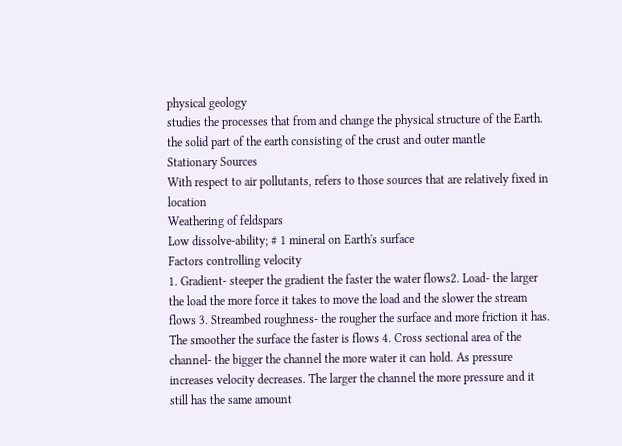physical geology
studies the processes that from and change the physical structure of the Earth.
the solid part of the earth consisting of the crust and outer mantle
Stationary Sources
With respect to air pollutants, refers to those sources that are relatively fixed in location
Weathering of feldspars
Low dissolve-ability; # 1 mineral on Earth's surface
Factors controlling velocity
1. Gradient- steeper the gradient the faster the water flows2. Load- the larger the load the more force it takes to move the load and the slower the stream flows 3. Streambed roughness- the rougher the surface and more friction it has. The smoother the surface the faster is flows 4. Cross sectional area of the channel- the bigger the channel the more water it can hold. As pressure increases velocity decreases. The larger the channel the more pressure and it still has the same amount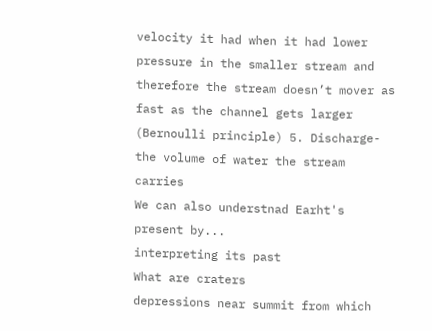velocity it had when it had lower pressure in the smaller stream and therefore the stream doesn’t mover as fast as the channel gets larger (Bernoulli principle) 5. Discharge- the volume of water the stream carries
We can also understnad Earht's present by...
interpreting its past
What are craters
depressions near summit from which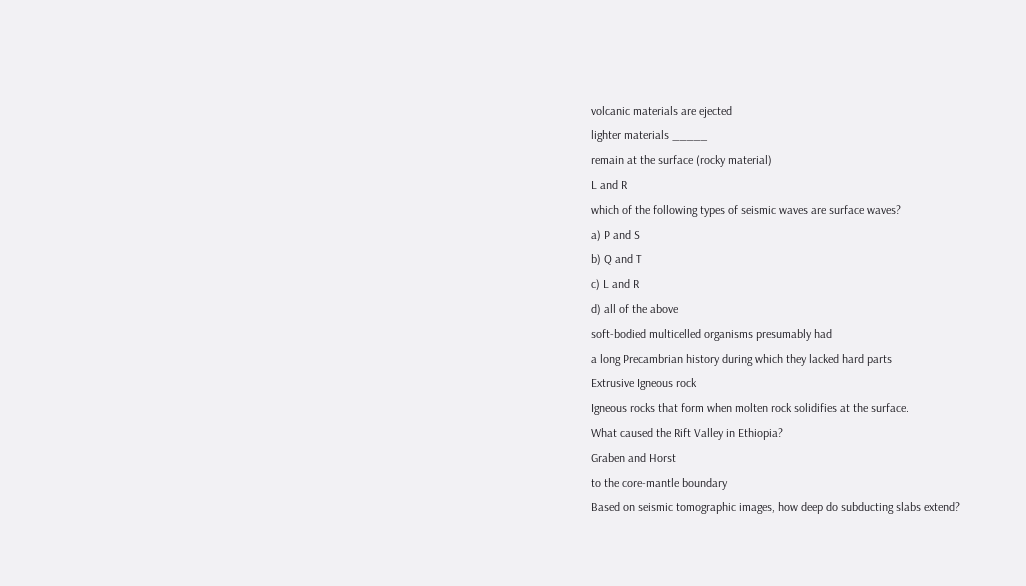volcanic materials are ejected
lighter materials _____
remain at the surface (rocky material)
L and R
which of the following types of seismic waves are surface waves?
a) P and S
b) Q and T
c) L and R
d) all of the above
soft-bodied multicelled organisms presumably had
a long Precambrian history during which they lacked hard parts
Extrusive Igneous rock
Igneous rocks that form when molten rock solidifies at the surface.
What caused the Rift Valley in Ethiopia?
Graben and Horst
to the core-mantle boundary
Based on seismic tomographic images, how deep do subducting slabs extend?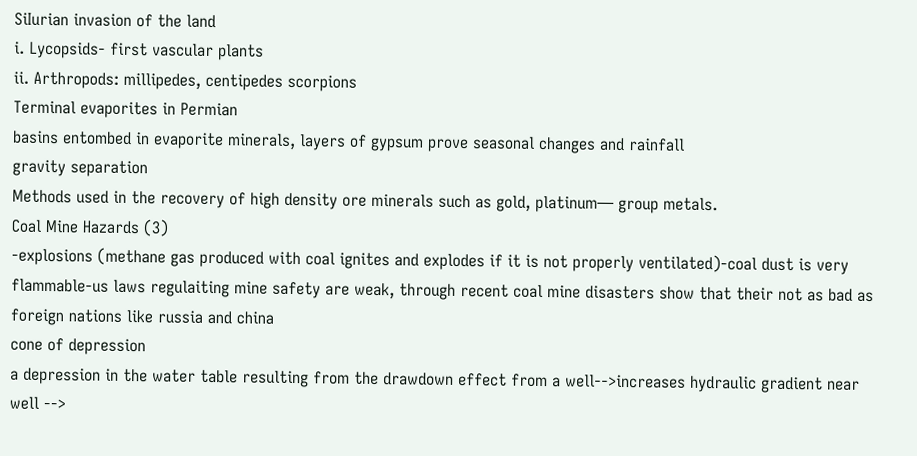SiIurian invasion of the land
i. Lycopsids- first vascular plants
ii. Arthropods: millipedes, centipedes scorpions
Terminal evaporites in Permian
basins entombed in evaporite minerals, layers of gypsum prove seasonal changes and rainfall
gravity separation
Methods used in the recovery of high density ore minerals such as gold, platinum— group metals.
Coal Mine Hazards (3)
-explosions (methane gas produced with coal ignites and explodes if it is not properly ventilated)-coal dust is very flammable-us laws regulaiting mine safety are weak, through recent coal mine disasters show that their not as bad as foreign nations like russia and china
cone of depression
a depression in the water table resulting from the drawdown effect from a well-->increases hydraulic gradient near well -->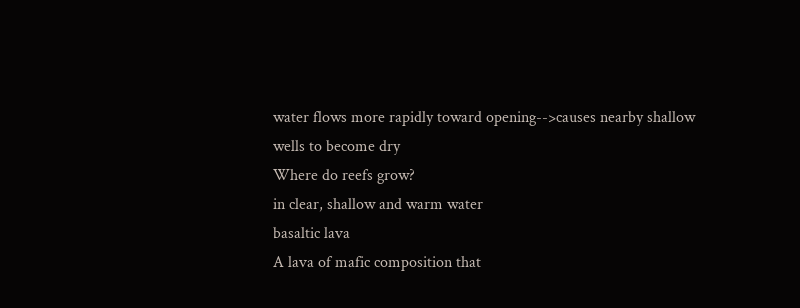water flows more rapidly toward opening-->causes nearby shallow wells to become dry
Where do reefs grow?
in clear, shallow and warm water
basaltic lava
A lava of mafic composition that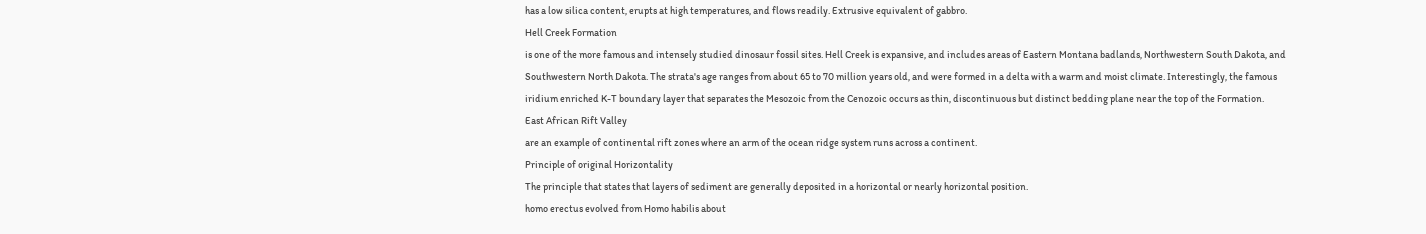has a low silica content, erupts at high temperatures, and flows readily. Extrusive equivalent of gabbro.
Hell Creek Formation
is one of the more famous and intensely studied dinosaur fossil sites. Hell Creek is expansive, and includes areas of Eastern Montana badlands, Northwestern South Dakota, and Southwestern North Dakota. The strata's age ranges from about 65 to 70 million years old, and were formed in a delta with a warm and moist climate. Interestingly, the famous iridium enriched K-T boundary layer that separates the Mesozoic from the Cenozoic occurs as thin, discontinuous but distinct bedding plane near the top of the Formation.
East African Rift Valley
are an example of continental rift zones where an arm of the ocean ridge system runs across a continent.
Principle of original Horizontality
The principle that states that layers of sediment are generally deposited in a horizontal or nearly horizontal position.
homo erectus evolved from Homo habilis about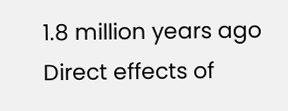1.8 million years ago
Direct effects of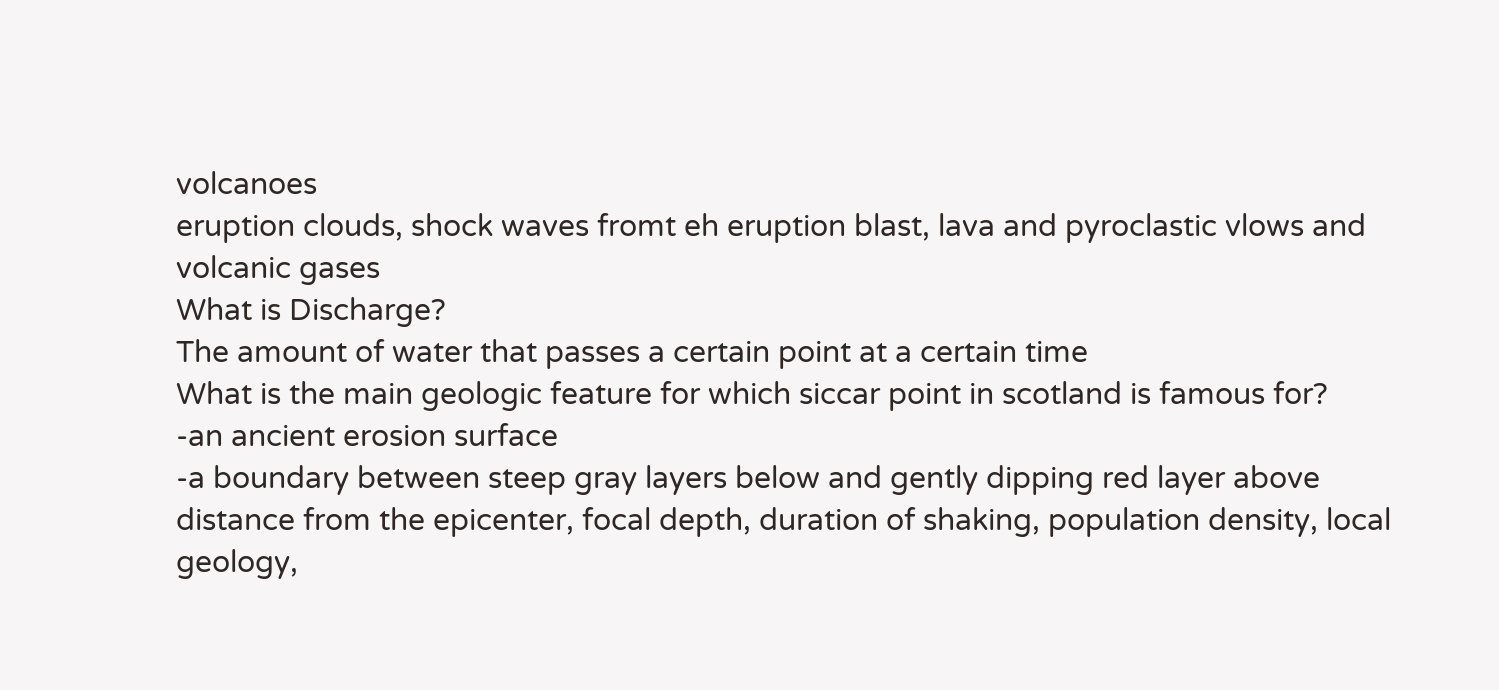volcanoes
eruption clouds, shock waves fromt eh eruption blast, lava and pyroclastic vlows and volcanic gases
What is Discharge?
The amount of water that passes a certain point at a certain time
What is the main geologic feature for which siccar point in scotland is famous for?
-an ancient erosion surface
-a boundary between steep gray layers below and gently dipping red layer above
distance from the epicenter, focal depth, duration of shaking, population density, local geology,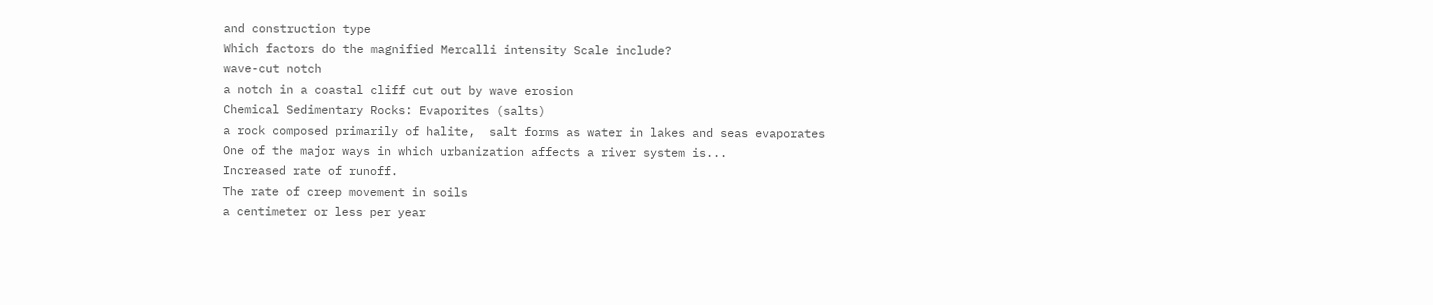and construction type
Which factors do the magnified Mercalli intensity Scale include?
wave-cut notch
a notch in a coastal cliff cut out by wave erosion
Chemical Sedimentary Rocks: Evaporites (salts)
a rock composed primarily of halite,  salt forms as water in lakes and seas evaporates
One of the major ways in which urbanization affects a river system is...
Increased rate of runoff.
The rate of creep movement in soils
a centimeter or less per year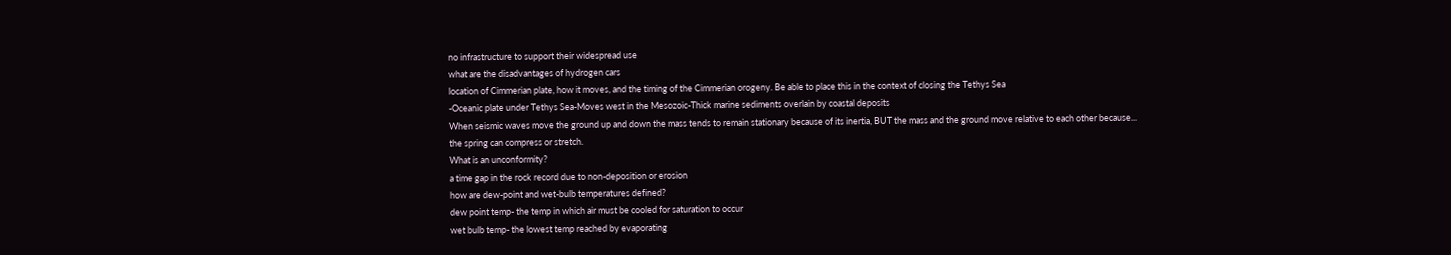no infrastructure to support their widespread use
what are the disadvantages of hydrogen cars
location of Cimmerian plate, how it moves, and the timing of the Cimmerian orogeny. Be able to place this in the context of closing the Tethys Sea
-Oceanic plate under Tethys Sea-Moves west in the Mesozoic-Thick marine sediments overlain by coastal deposits
When seismic waves move the ground up and down the mass tends to remain stationary because of its inertia, BUT the mass and the ground move relative to each other because...
the spring can compress or stretch.
What is an unconformity?
a time gap in the rock record due to non-deposition or erosion
how are dew-point and wet-bulb temperatures defined?
dew point temp- the temp in which air must be cooled for saturation to occur
wet bulb temp- the lowest temp reached by evaporating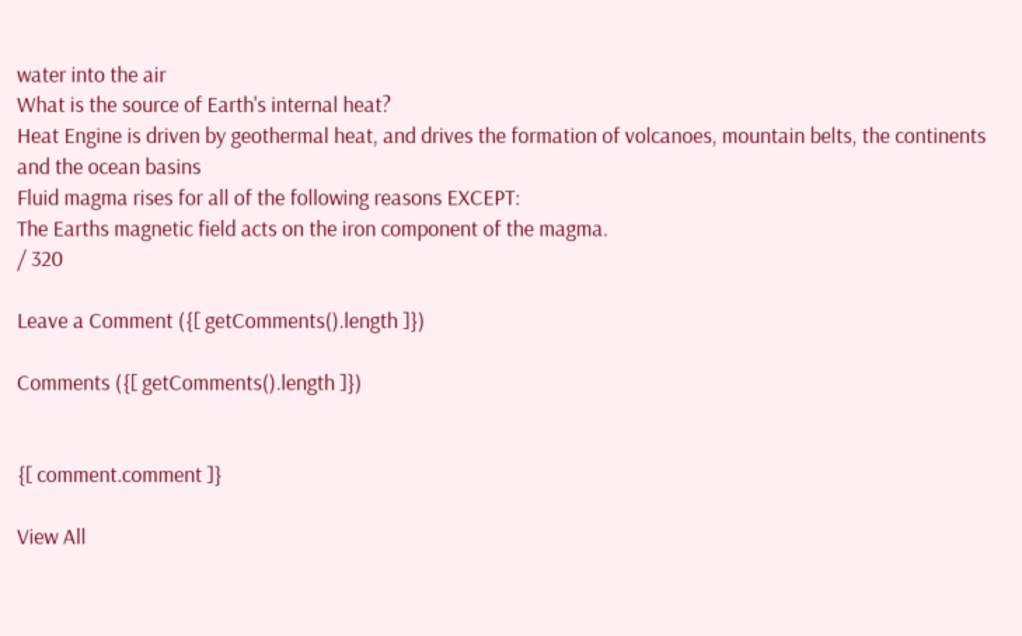water into the air
What is the source of Earth's internal heat?
Heat Engine is driven by geothermal heat, and drives the formation of volcanoes, mountain belts, the continents and the ocean basins
Fluid magma rises for all of the following reasons EXCEPT:
The Earths magnetic field acts on the iron component of the magma.
/ 320

Leave a Comment ({[ getComments().length ]})

Comments ({[ getComments().length ]})


{[ comment.comment ]}

View All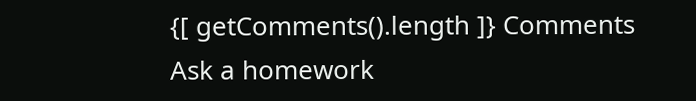{[ getComments().length ]} Comments
Ask a homework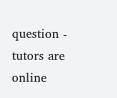question - tutors are online